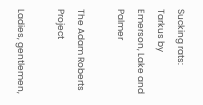Sucking rats: Tarkus by Emerson, Lake and Palmer

The Adam Roberts Project

Ladies, gentlemen,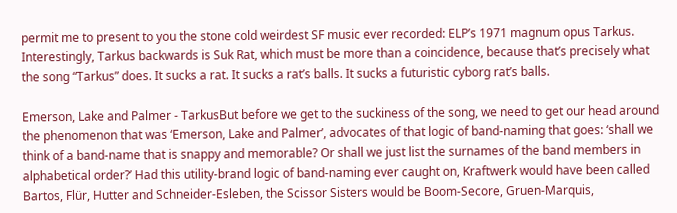permit me to present to you the stone cold weirdest SF music ever recorded: ELP’s 1971 magnum opus Tarkus. Interestingly, Tarkus backwards is Suk Rat, which must be more than a coincidence, because that’s precisely what the song “Tarkus” does. It sucks a rat. It sucks a rat’s balls. It sucks a futuristic cyborg rat’s balls.

Emerson, Lake and Palmer - TarkusBut before we get to the suckiness of the song, we need to get our head around the phenomenon that was ‘Emerson, Lake and Palmer’, advocates of that logic of band-naming that goes: ‘shall we think of a band-name that is snappy and memorable? Or shall we just list the surnames of the band members in alphabetical order?’ Had this utility-brand logic of band-naming ever caught on, Kraftwerk would have been called Bartos, Flür, Hutter and Schneider-Esleben, the Scissor Sisters would be Boom-Secore, Gruen-Marquis,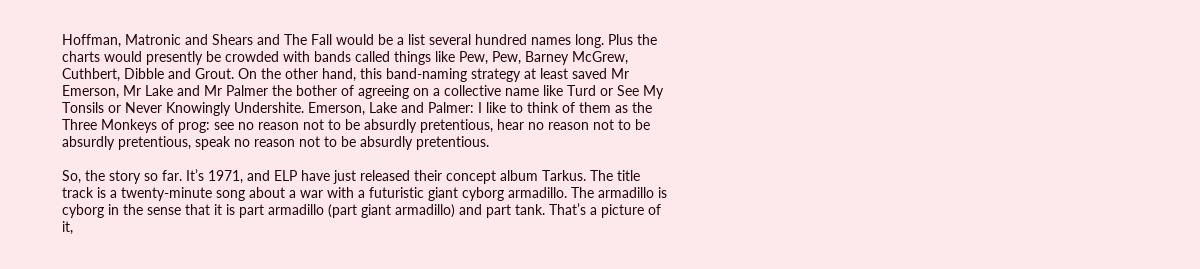Hoffman, Matronic and Shears and The Fall would be a list several hundred names long. Plus the charts would presently be crowded with bands called things like Pew, Pew, Barney McGrew, Cuthbert, Dibble and Grout. On the other hand, this band-naming strategy at least saved Mr Emerson, Mr Lake and Mr Palmer the bother of agreeing on a collective name like Turd or See My Tonsils or Never Knowingly Undershite. Emerson, Lake and Palmer: I like to think of them as the Three Monkeys of prog: see no reason not to be absurdly pretentious, hear no reason not to be absurdly pretentious, speak no reason not to be absurdly pretentious.

So, the story so far. It’s 1971, and ELP have just released their concept album Tarkus. The title track is a twenty-minute song about a war with a futuristic giant cyborg armadillo. The armadillo is cyborg in the sense that it is part armadillo (part giant armadillo) and part tank. That’s a picture of it,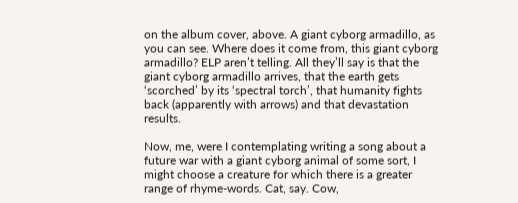on the album cover, above. A giant cyborg armadillo, as you can see. Where does it come from, this giant cyborg armadillo? ELP aren’t telling. All they’ll say is that the giant cyborg armadillo arrives, that the earth gets ‘scorched’ by its ‘spectral torch’, that humanity fights back (apparently with arrows) and that devastation results.

Now, me, were I contemplating writing a song about a future war with a giant cyborg animal of some sort, I might choose a creature for which there is a greater range of rhyme-words. Cat, say. Cow,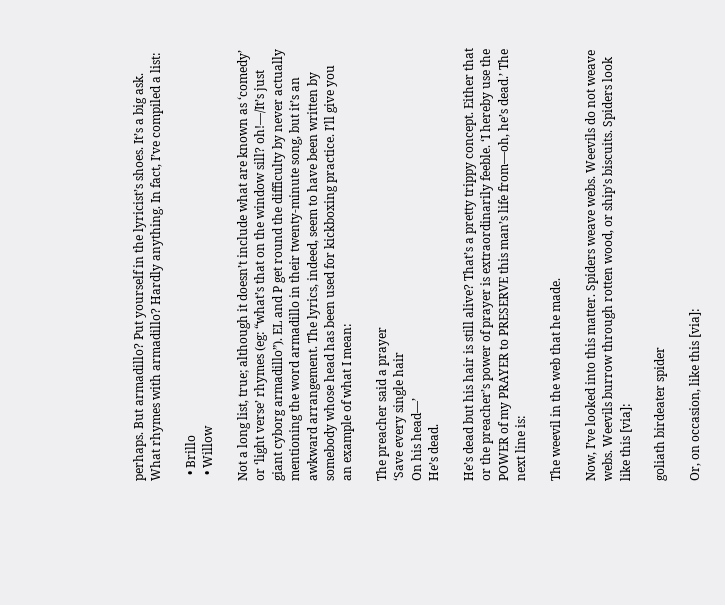perhaps. But armadillo? Put yourself in the lyricist’s shoes. It’s a big ask. What rhymes with armadillo? Hardly anything. In fact, I’ve compiled a list:

  • Brillo
  • Willow

Not a long list, true; although it doesn’t include what are known as ‘comedy’ or ‘light verse’ rhymes (eg: “what’s that on the window sill? oh!—/It’s just giant cyborg armadillo”). EL and P get round the difficulty by never actually mentioning the word armadillo in their twenty-minute song, but it’s an awkward arrangement. The lyrics, indeed, seem to have been written by somebody whose head has been used for kickboxing practice. I’ll give you an example of what I mean:

The preacher said a prayer
‘Save every single hair
On his head—’
He’s dead.

He’s dead but his hair is still alive? That’s a pretty trippy concept. Either that or the preacher’s power of prayer is extraordinarily feeble. ‘I hereby use the POWER of my PRAYER to PRESERVE this man’s life from—oh, he’s dead.’ The next line is:

The weevil in the web that he made.

Now, I’ve looked into this matter. Spiders weave webs. Weevils do not weave webs. Weevils burrow through rotten wood, or ship’s biscuits. Spiders look like this [via]:

goliath birdeater spider

Or, on occasion, like this [via]: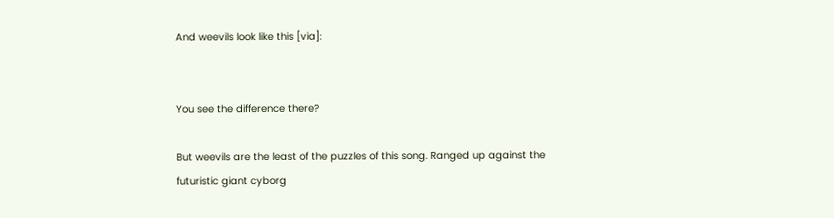And weevils look like this [via]:


You see the difference there?

But weevils are the least of the puzzles of this song. Ranged up against the futuristic giant cyborg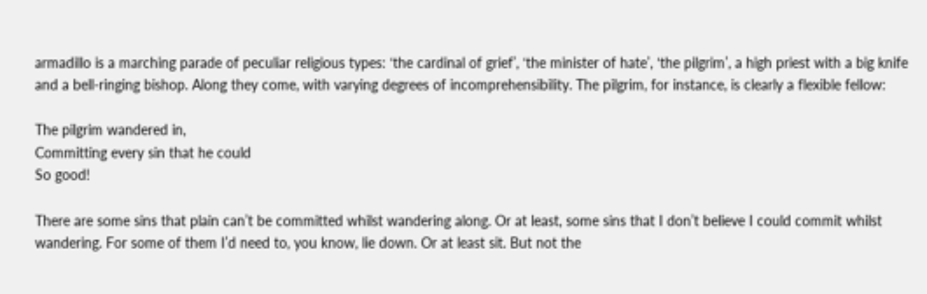armadillo is a marching parade of peculiar religious types: ‘the cardinal of grief’, ‘the minister of hate’, ‘the pilgrim’, a high priest with a big knife and a bell-ringing bishop. Along they come, with varying degrees of incomprehensibility. The pilgrim, for instance, is clearly a flexible fellow:

The pilgrim wandered in,
Committing every sin that he could
So good!

There are some sins that plain can’t be committed whilst wandering along. Or at least, some sins that I don’t believe I could commit whilst wandering. For some of them I’d need to, you know, lie down. Or at least sit. But not the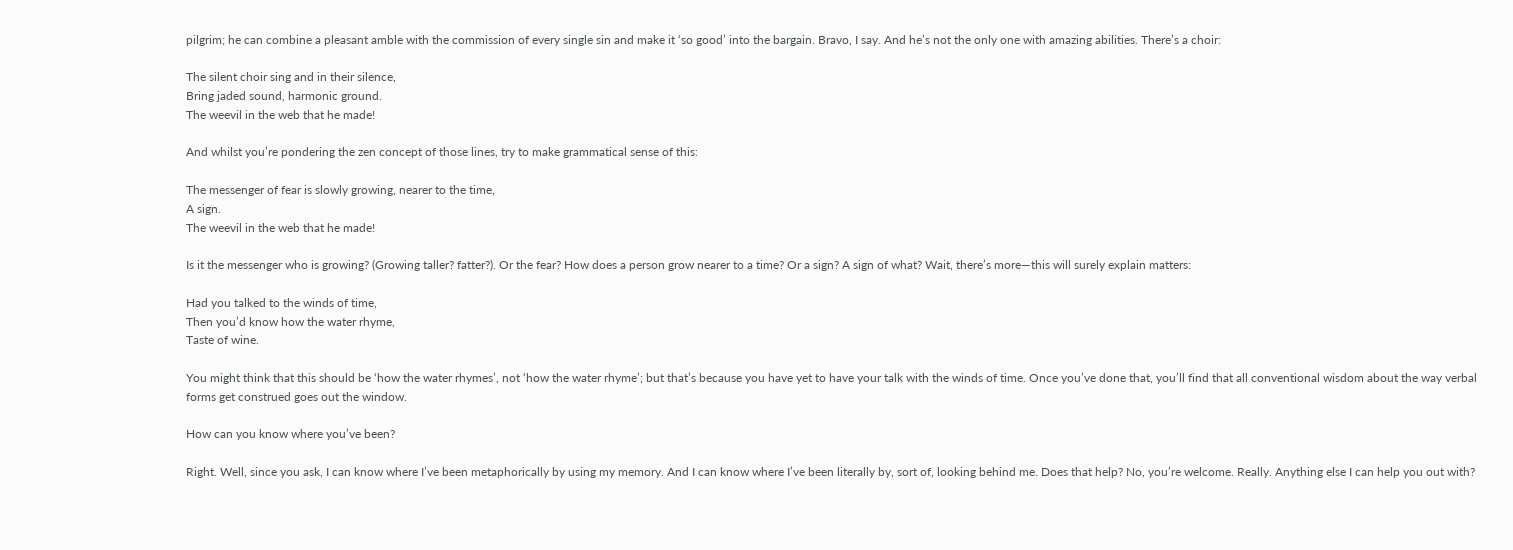pilgrim; he can combine a pleasant amble with the commission of every single sin and make it ‘so good’ into the bargain. Bravo, I say. And he’s not the only one with amazing abilities. There’s a choir:

The silent choir sing and in their silence,
Bring jaded sound, harmonic ground.
The weevil in the web that he made!

And whilst you’re pondering the zen concept of those lines, try to make grammatical sense of this:

The messenger of fear is slowly growing, nearer to the time,
A sign.
The weevil in the web that he made!

Is it the messenger who is growing? (Growing taller? fatter?). Or the fear? How does a person grow nearer to a time? Or a sign? A sign of what? Wait, there’s more—this will surely explain matters:

Had you talked to the winds of time,
Then you’d know how the water rhyme,
Taste of wine.

You might think that this should be ‘how the water rhymes’, not ‘how the water rhyme’; but that’s because you have yet to have your talk with the winds of time. Once you’ve done that, you’ll find that all conventional wisdom about the way verbal forms get construed goes out the window.

How can you know where you’ve been?

Right. Well, since you ask, I can know where I’ve been metaphorically by using my memory. And I can know where I’ve been literally by, sort of, looking behind me. Does that help? No, you’re welcome. Really. Anything else I can help you out with?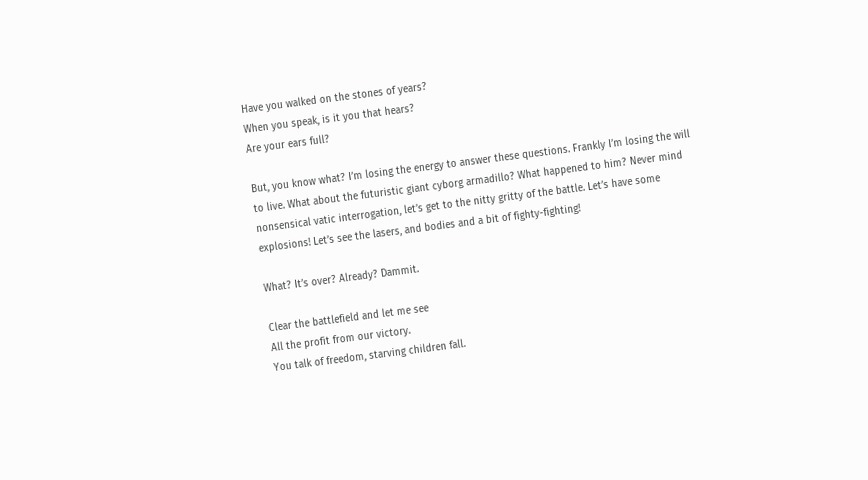Have you walked on the stones of years?
When you speak, is it you that hears?
Are your ears full?

But, you know what? I’m losing the energy to answer these questions. Frankly I’m losing the will to live. What about the futuristic giant cyborg armadillo? What happened to him? Never mind nonsensical vatic interrogation, let’s get to the nitty gritty of the battle. Let’s have some explosions! Let’s see the lasers, and bodies and a bit of fighty-fighting!

What? It’s over? Already? Dammit.

Clear the battlefield and let me see
All the profit from our victory.
You talk of freedom, starving children fall.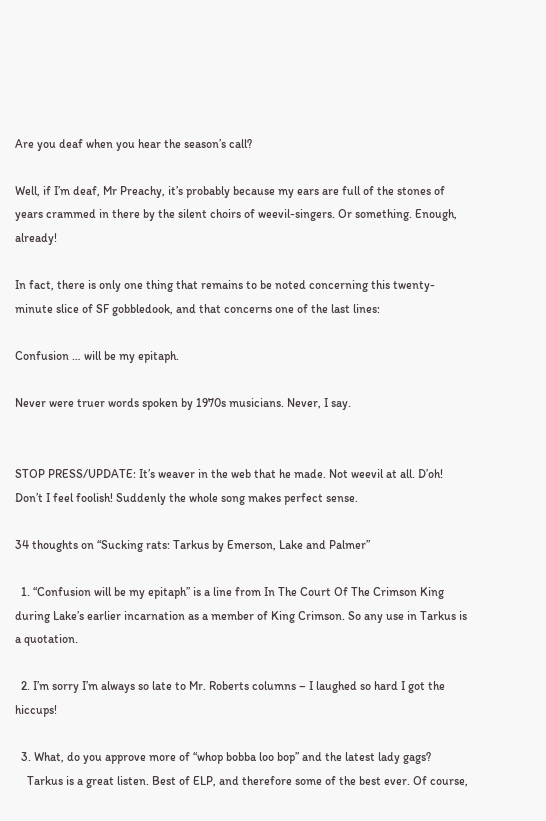Are you deaf when you hear the season’s call?

Well, if I’m deaf, Mr Preachy, it’s probably because my ears are full of the stones of years crammed in there by the silent choirs of weevil-singers. Or something. Enough, already!

In fact, there is only one thing that remains to be noted concerning this twenty-minute slice of SF gobbledook, and that concerns one of the last lines:

Confusion … will be my epitaph.

Never were truer words spoken by 1970s musicians. Never, I say.


STOP PRESS/UPDATE: It’s weaver in the web that he made. Not weevil at all. D’oh! Don’t I feel foolish! Suddenly the whole song makes perfect sense.

34 thoughts on “Sucking rats: Tarkus by Emerson, Lake and Palmer”

  1. “Confusion will be my epitaph” is a line from In The Court Of The Crimson King during Lake’s earlier incarnation as a member of King Crimson. So any use in Tarkus is a quotation.

  2. I’m sorry I’m always so late to Mr. Roberts columns – I laughed so hard I got the hiccups!

  3. What, do you approve more of “whop bobba loo bop” and the latest lady gags?
    Tarkus is a great listen. Best of ELP, and therefore some of the best ever. Of course,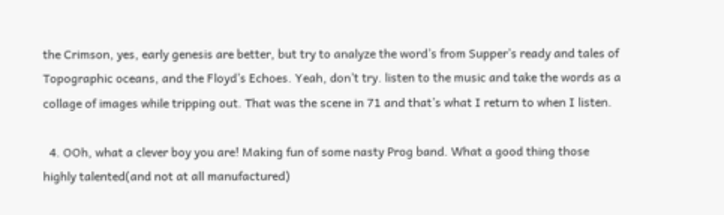the Crimson, yes, early genesis are better, but try to analyze the word’s from Supper’s ready and tales of Topographic oceans, and the Floyd’s Echoes. Yeah, don’t try. listen to the music and take the words as a collage of images while tripping out. That was the scene in 71 and that’s what I return to when I listen.

  4. OOh, what a clever boy you are! Making fun of some nasty Prog band. What a good thing those highly talented(and not at all manufactured)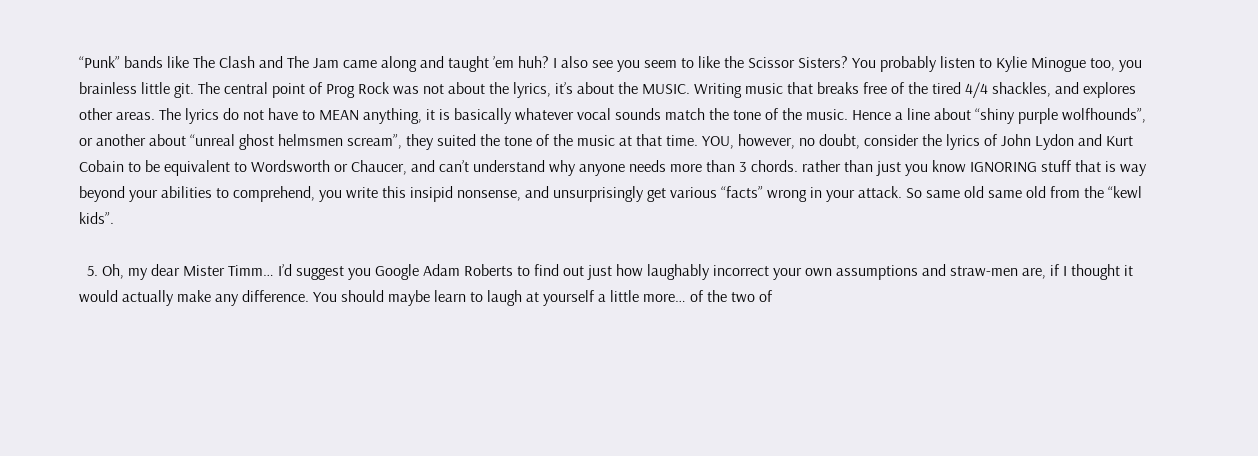“Punk” bands like The Clash and The Jam came along and taught ’em huh? I also see you seem to like the Scissor Sisters? You probably listen to Kylie Minogue too, you brainless little git. The central point of Prog Rock was not about the lyrics, it’s about the MUSIC. Writing music that breaks free of the tired 4/4 shackles, and explores other areas. The lyrics do not have to MEAN anything, it is basically whatever vocal sounds match the tone of the music. Hence a line about “shiny purple wolfhounds”, or another about “unreal ghost helmsmen scream”, they suited the tone of the music at that time. YOU, however, no doubt, consider the lyrics of John Lydon and Kurt Cobain to be equivalent to Wordsworth or Chaucer, and can’t understand why anyone needs more than 3 chords. rather than just you know IGNORING stuff that is way beyond your abilities to comprehend, you write this insipid nonsense, and unsurprisingly get various “facts” wrong in your attack. So same old same old from the “kewl kids”.

  5. Oh, my dear Mister Timm… I’d suggest you Google Adam Roberts to find out just how laughably incorrect your own assumptions and straw-men are, if I thought it would actually make any difference. You should maybe learn to laugh at yourself a little more… of the two of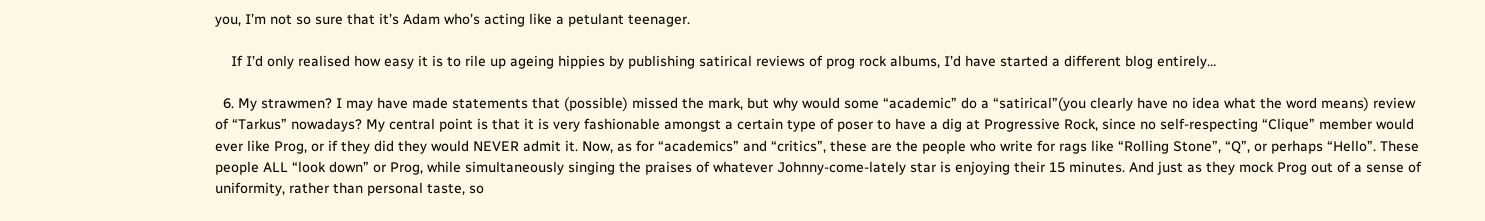you, I’m not so sure that it’s Adam who’s acting like a petulant teenager.

    If I’d only realised how easy it is to rile up ageing hippies by publishing satirical reviews of prog rock albums, I’d have started a different blog entirely…

  6. My strawmen? I may have made statements that (possible) missed the mark, but why would some “academic” do a “satirical”(you clearly have no idea what the word means) review of “Tarkus” nowadays? My central point is that it is very fashionable amongst a certain type of poser to have a dig at Progressive Rock, since no self-respecting “Clique” member would ever like Prog, or if they did they would NEVER admit it. Now, as for “academics” and “critics”, these are the people who write for rags like “Rolling Stone”, “Q”, or perhaps “Hello”. These people ALL “look down” or Prog, while simultaneously singing the praises of whatever Johnny-come-lately star is enjoying their 15 minutes. And just as they mock Prog out of a sense of uniformity, rather than personal taste, so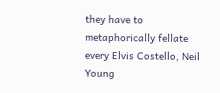they have to metaphorically fellate every Elvis Costello, Neil Young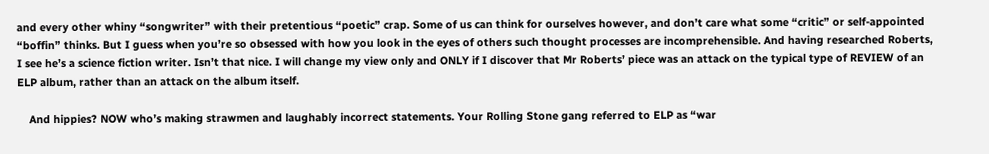and every other whiny “songwriter” with their pretentious “poetic” crap. Some of us can think for ourselves however, and don’t care what some “critic” or self-appointed “boffin” thinks. But I guess when you’re so obsessed with how you look in the eyes of others such thought processes are incomprehensible. And having researched Roberts, I see he’s a science fiction writer. Isn’t that nice. I will change my view only and ONLY if I discover that Mr Roberts’ piece was an attack on the typical type of REVIEW of an ELP album, rather than an attack on the album itself.

    And hippies? NOW who’s making strawmen and laughably incorrect statements. Your Rolling Stone gang referred to ELP as “war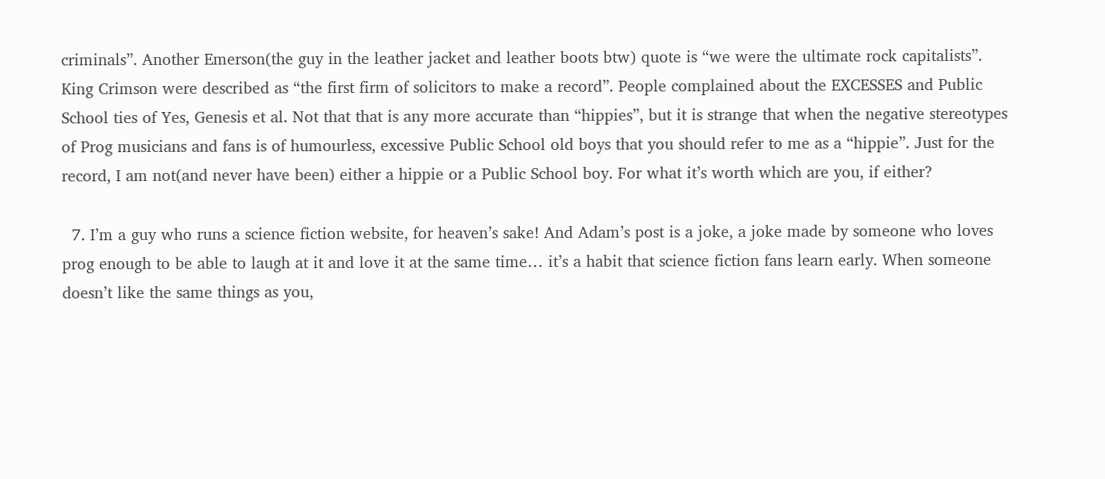criminals”. Another Emerson(the guy in the leather jacket and leather boots btw) quote is “we were the ultimate rock capitalists”. King Crimson were described as “the first firm of solicitors to make a record”. People complained about the EXCESSES and Public School ties of Yes, Genesis et al. Not that that is any more accurate than “hippies”, but it is strange that when the negative stereotypes of Prog musicians and fans is of humourless, excessive Public School old boys that you should refer to me as a “hippie”. Just for the record, I am not(and never have been) either a hippie or a Public School boy. For what it’s worth which are you, if either?

  7. I’m a guy who runs a science fiction website, for heaven’s sake! And Adam’s post is a joke, a joke made by someone who loves prog enough to be able to laugh at it and love it at the same time… it’s a habit that science fiction fans learn early. When someone doesn’t like the same things as you,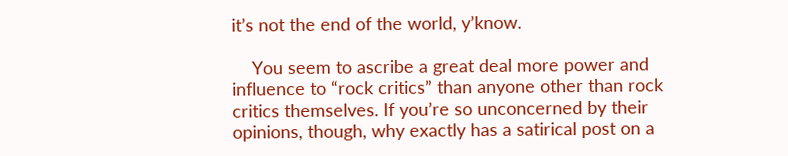it’s not the end of the world, y’know.

    You seem to ascribe a great deal more power and influence to “rock critics” than anyone other than rock critics themselves. If you’re so unconcerned by their opinions, though, why exactly has a satirical post on a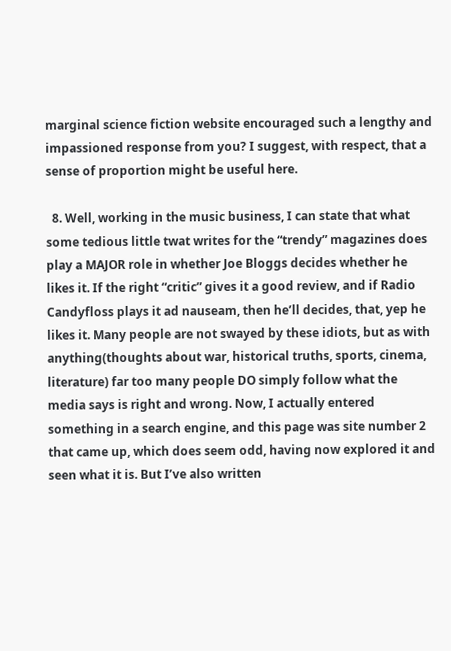marginal science fiction website encouraged such a lengthy and impassioned response from you? I suggest, with respect, that a sense of proportion might be useful here.

  8. Well, working in the music business, I can state that what some tedious little twat writes for the “trendy” magazines does play a MAJOR role in whether Joe Bloggs decides whether he likes it. If the right “critic” gives it a good review, and if Radio Candyfloss plays it ad nauseam, then he’ll decides, that, yep he likes it. Many people are not swayed by these idiots, but as with anything(thoughts about war, historical truths, sports, cinema, literature) far too many people DO simply follow what the media says is right and wrong. Now, I actually entered something in a search engine, and this page was site number 2 that came up, which does seem odd, having now explored it and seen what it is. But I’ve also written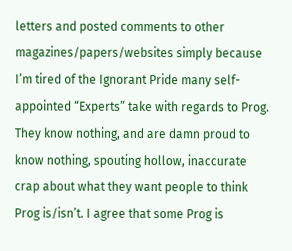letters and posted comments to other magazines/papers/websites simply because I’m tired of the Ignorant Pride many self-appointed “Experts” take with regards to Prog. They know nothing, and are damn proud to know nothing, spouting hollow, inaccurate crap about what they want people to think Prog is/isn’t. I agree that some Prog is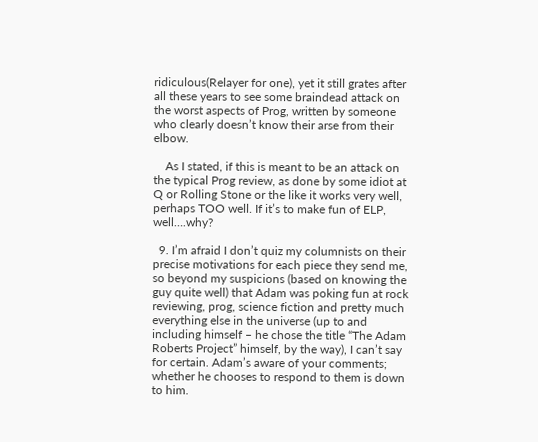ridiculous(Relayer for one), yet it still grates after all these years to see some braindead attack on the worst aspects of Prog, written by someone who clearly doesn’t know their arse from their elbow.

    As I stated, if this is meant to be an attack on the typical Prog review, as done by some idiot at Q or Rolling Stone or the like it works very well, perhaps TOO well. If it’s to make fun of ELP, well….why?

  9. I’m afraid I don’t quiz my columnists on their precise motivations for each piece they send me, so beyond my suspicions (based on knowing the guy quite well) that Adam was poking fun at rock reviewing, prog, science fiction and pretty much everything else in the universe (up to and including himself – he chose the title “The Adam Roberts Project” himself, by the way), I can’t say for certain. Adam’s aware of your comments; whether he chooses to respond to them is down to him.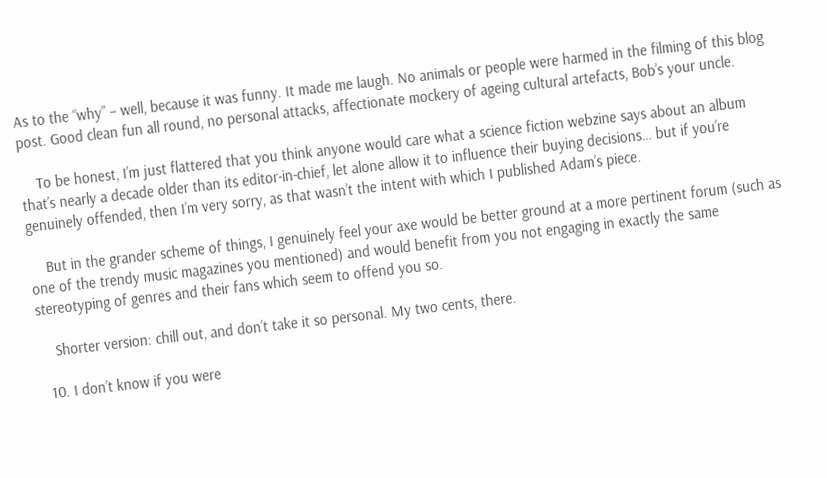As to the “why” – well, because it was funny. It made me laugh. No animals or people were harmed in the filming of this blog post. Good clean fun all round, no personal attacks, affectionate mockery of ageing cultural artefacts, Bob’s your uncle.

    To be honest, I’m just flattered that you think anyone would care what a science fiction webzine says about an album that’s nearly a decade older than its editor-in-chief, let alone allow it to influence their buying decisions… but if you’re genuinely offended, then I’m very sorry, as that wasn’t the intent with which I published Adam’s piece.

    But in the grander scheme of things, I genuinely feel your axe would be better ground at a more pertinent forum (such as one of the trendy music magazines you mentioned) and would benefit from you not engaging in exactly the same stereotyping of genres and their fans which seem to offend you so.

    Shorter version: chill out, and don’t take it so personal. My two cents, there.

  10. I don’t know if you were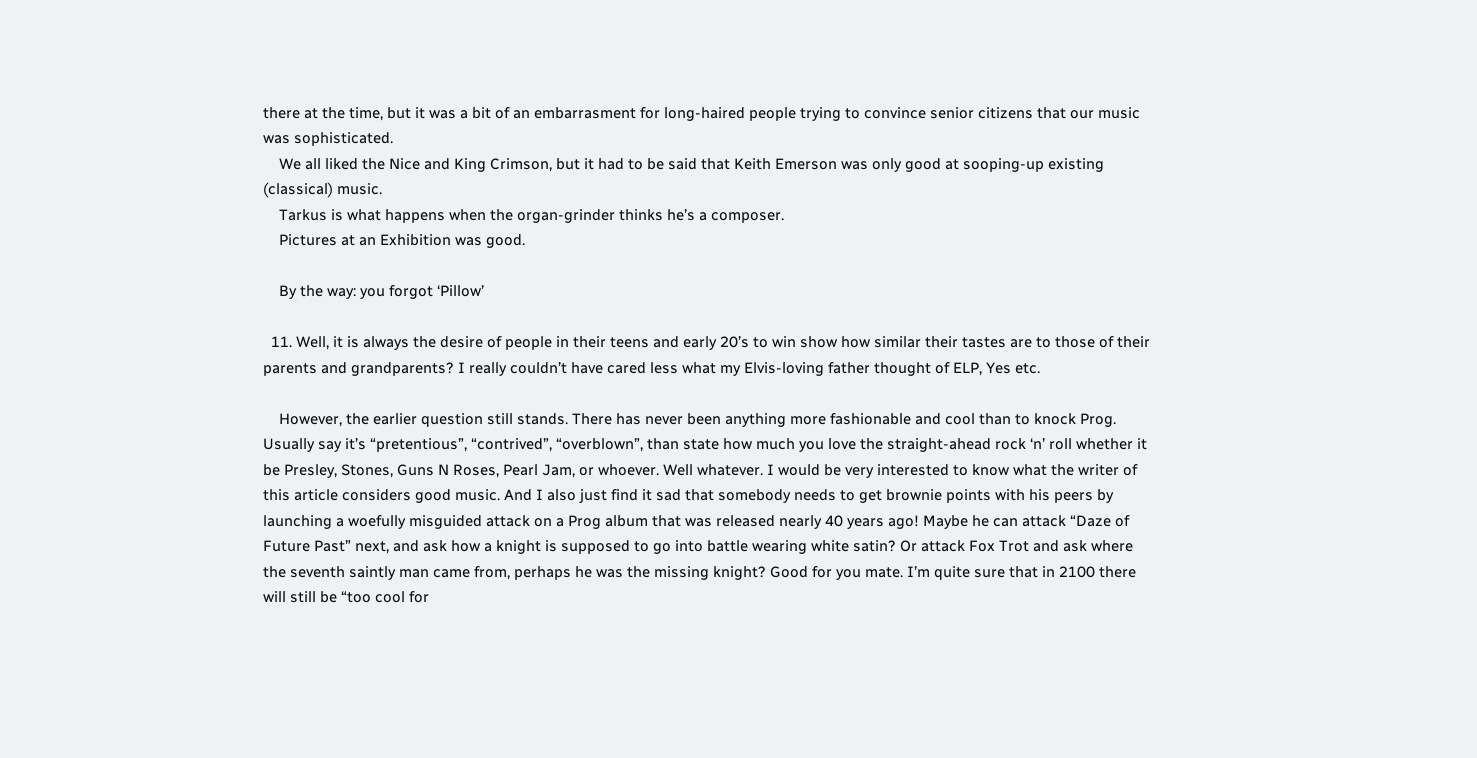there at the time, but it was a bit of an embarrasment for long-haired people trying to convince senior citizens that our music was sophisticated.
    We all liked the Nice and King Crimson, but it had to be said that Keith Emerson was only good at sooping-up existing (classical) music.
    Tarkus is what happens when the organ-grinder thinks he’s a composer.
    Pictures at an Exhibition was good.

    By the way: you forgot ‘Pillow’

  11. Well, it is always the desire of people in their teens and early 20’s to win show how similar their tastes are to those of their parents and grandparents? I really couldn’t have cared less what my Elvis-loving father thought of ELP, Yes etc.

    However, the earlier question still stands. There has never been anything more fashionable and cool than to knock Prog. Usually say it’s “pretentious”, “contrived”, “overblown”, than state how much you love the straight-ahead rock ‘n’ roll whether it be Presley, Stones, Guns N Roses, Pearl Jam, or whoever. Well whatever. I would be very interested to know what the writer of this article considers good music. And I also just find it sad that somebody needs to get brownie points with his peers by launching a woefully misguided attack on a Prog album that was released nearly 40 years ago! Maybe he can attack “Daze of Future Past” next, and ask how a knight is supposed to go into battle wearing white satin? Or attack Fox Trot and ask where the seventh saintly man came from, perhaps he was the missing knight? Good for you mate. I’m quite sure that in 2100 there will still be “too cool for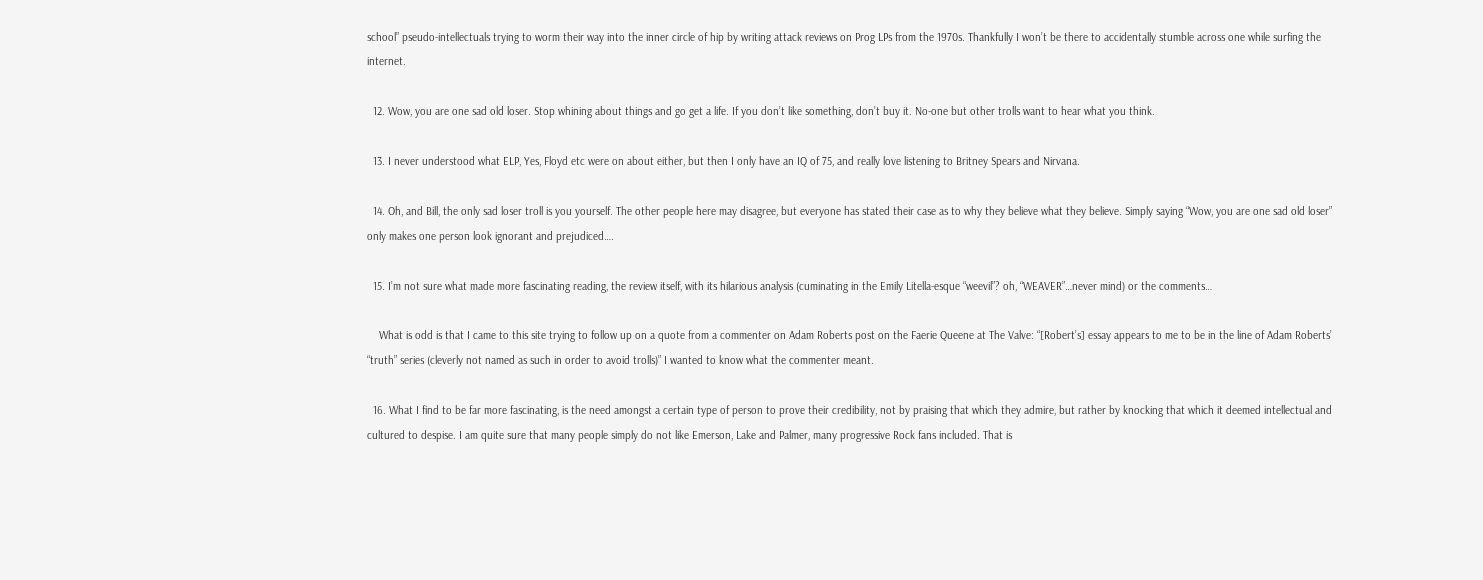school” pseudo-intellectuals trying to worm their way into the inner circle of hip by writing attack reviews on Prog LPs from the 1970s. Thankfully I won’t be there to accidentally stumble across one while surfing the internet.

  12. Wow, you are one sad old loser. Stop whining about things and go get a life. If you don’t like something, don’t buy it. No-one but other trolls want to hear what you think.

  13. I never understood what ELP, Yes, Floyd etc were on about either, but then I only have an IQ of 75, and really love listening to Britney Spears and Nirvana.

  14. Oh, and Bill, the only sad loser troll is you yourself. The other people here may disagree, but everyone has stated their case as to why they believe what they believe. Simply saying “Wow, you are one sad old loser” only makes one person look ignorant and prejudiced….

  15. I’m not sure what made more fascinating reading, the review itself, with its hilarious analysis (cuminating in the Emily Litella-esque “weevil”? oh, “WEAVER”…never mind) or the comments…

    What is odd is that I came to this site trying to follow up on a quote from a commenter on Adam Roberts post on the Faerie Queene at The Valve: “[Robert’s] essay appears to me to be in the line of Adam Roberts’ “truth” series (cleverly not named as such in order to avoid trolls)” I wanted to know what the commenter meant.

  16. What I find to be far more fascinating, is the need amongst a certain type of person to prove their credibility, not by praising that which they admire, but rather by knocking that which it deemed intellectual and cultured to despise. I am quite sure that many people simply do not like Emerson, Lake and Palmer, many progressive Rock fans included. That is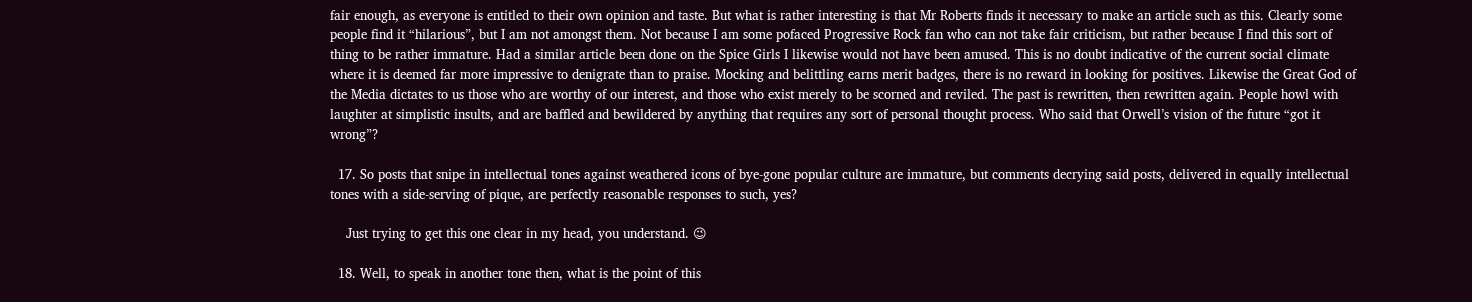fair enough, as everyone is entitled to their own opinion and taste. But what is rather interesting is that Mr Roberts finds it necessary to make an article such as this. Clearly some people find it “hilarious”, but I am not amongst them. Not because I am some pofaced Progressive Rock fan who can not take fair criticism, but rather because I find this sort of thing to be rather immature. Had a similar article been done on the Spice Girls I likewise would not have been amused. This is no doubt indicative of the current social climate where it is deemed far more impressive to denigrate than to praise. Mocking and belittling earns merit badges, there is no reward in looking for positives. Likewise the Great God of the Media dictates to us those who are worthy of our interest, and those who exist merely to be scorned and reviled. The past is rewritten, then rewritten again. People howl with laughter at simplistic insults, and are baffled and bewildered by anything that requires any sort of personal thought process. Who said that Orwell’s vision of the future “got it wrong”?

  17. So posts that snipe in intellectual tones against weathered icons of bye-gone popular culture are immature, but comments decrying said posts, delivered in equally intellectual tones with a side-serving of pique, are perfectly reasonable responses to such, yes?

    Just trying to get this one clear in my head, you understand. 😉

  18. Well, to speak in another tone then, what is the point of this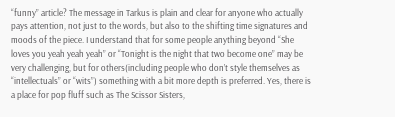“funny” article? The message in Tarkus is plain and clear for anyone who actually pays attention, not just to the words, but also to the shifting time signatures and moods of the piece. I understand that for some people anything beyond “She loves you yeah yeah yeah” or “Tonight is the night that two become one” may be very challenging, but for others(including people who don’t style themselves as “intellectuals” or “wits”) something with a bit more depth is preferred. Yes, there is a place for pop fluff such as The Scissor Sisters,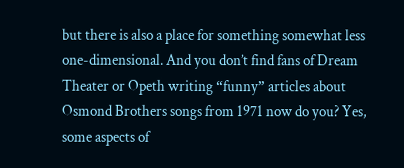but there is also a place for something somewhat less one-dimensional. And you don’t find fans of Dream Theater or Opeth writing “funny” articles about Osmond Brothers songs from 1971 now do you? Yes, some aspects of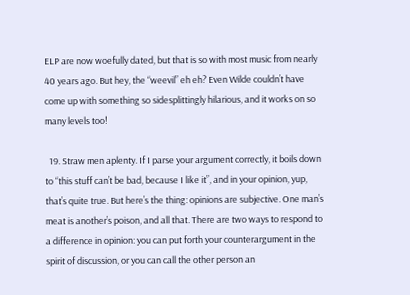ELP are now woefully dated, but that is so with most music from nearly 40 years ago. But hey, the “weevil” eh eh? Even Wilde couldn’t have come up with something so sidesplittingly hilarious, and it works on so many levels too!

  19. Straw men aplenty. If I parse your argument correctly, it boils down to “this stuff can’t be bad, because I like it”, and in your opinion, yup, that’s quite true. But here’s the thing: opinions are subjective. One man’s meat is another’s poison, and all that. There are two ways to respond to a difference in opinion: you can put forth your counterargument in the spirit of discussion, or you can call the other person an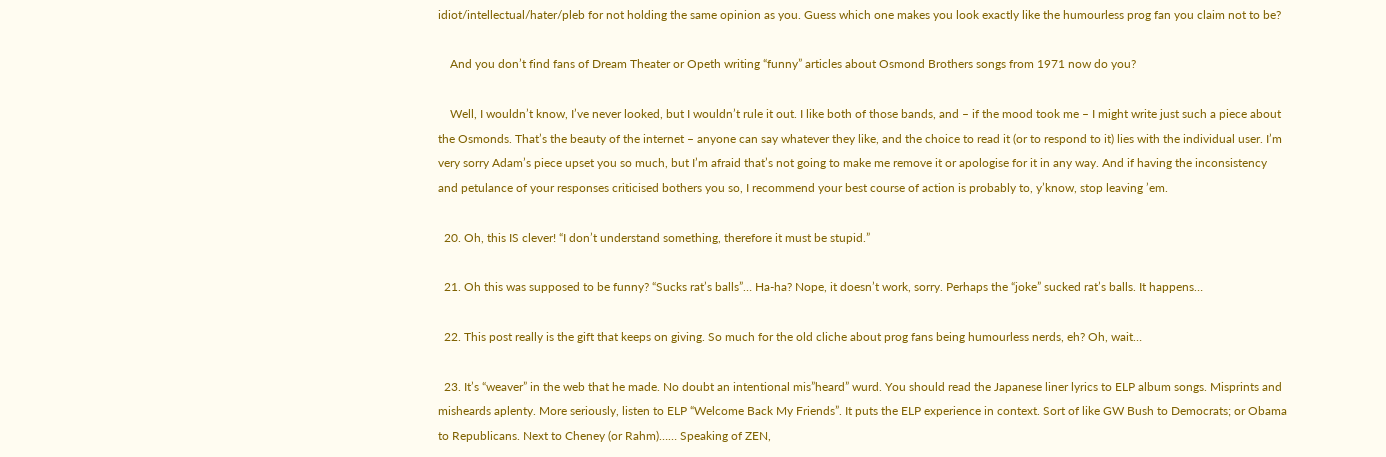idiot/intellectual/hater/pleb for not holding the same opinion as you. Guess which one makes you look exactly like the humourless prog fan you claim not to be?

    And you don’t find fans of Dream Theater or Opeth writing “funny” articles about Osmond Brothers songs from 1971 now do you?

    Well, I wouldn’t know, I’ve never looked, but I wouldn’t rule it out. I like both of those bands, and – if the mood took me – I might write just such a piece about the Osmonds. That’s the beauty of the internet – anyone can say whatever they like, and the choice to read it (or to respond to it) lies with the individual user. I’m very sorry Adam’s piece upset you so much, but I’m afraid that’s not going to make me remove it or apologise for it in any way. And if having the inconsistency and petulance of your responses criticised bothers you so, I recommend your best course of action is probably to, y’know, stop leaving ’em.

  20. Oh, this IS clever! “I don’t understand something, therefore it must be stupid.”

  21. Oh this was supposed to be funny? “Sucks rat’s balls”… Ha-ha? Nope, it doesn’t work, sorry. Perhaps the “joke” sucked rat’s balls. It happens…

  22. This post really is the gift that keeps on giving. So much for the old cliche about prog fans being humourless nerds, eh? Oh, wait…

  23. It’s “weaver” in the web that he made. No doubt an intentional mis”heard” wurd. You should read the Japanese liner lyrics to ELP album songs. Misprints and misheards aplenty. More seriously, listen to ELP “Welcome Back My Friends”. It puts the ELP experience in context. Sort of like GW Bush to Democrats; or Obama to Republicans. Next to Cheney (or Rahm)…… Speaking of ZEN,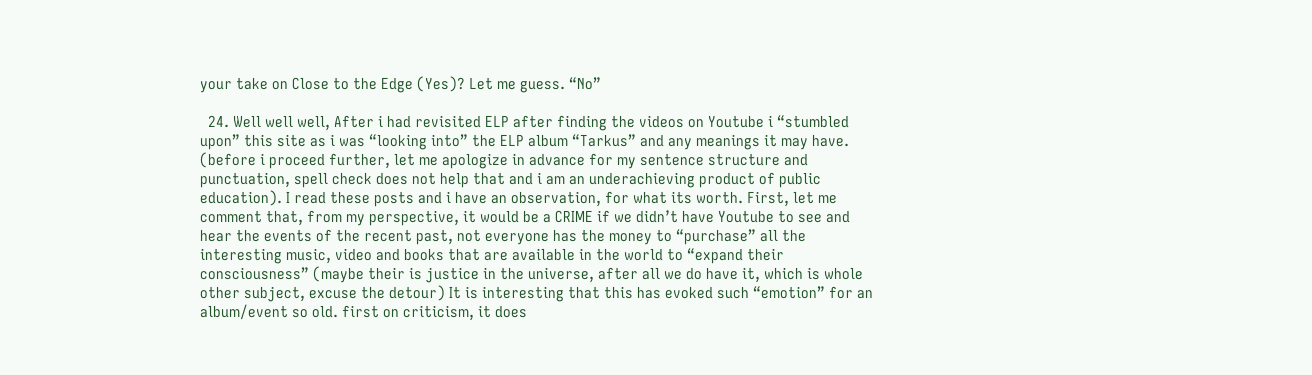your take on Close to the Edge (Yes)? Let me guess. “No”

  24. Well well well, After i had revisited ELP after finding the videos on Youtube i “stumbled upon” this site as i was “looking into” the ELP album “Tarkus” and any meanings it may have. (before i proceed further, let me apologize in advance for my sentence structure and punctuation, spell check does not help that and i am an underachieving product of public education). I read these posts and i have an observation, for what its worth. First, let me comment that, from my perspective, it would be a CRIME if we didn’t have Youtube to see and hear the events of the recent past, not everyone has the money to “purchase” all the interesting music, video and books that are available in the world to “expand their consciousness” (maybe their is justice in the universe, after all we do have it, which is whole other subject, excuse the detour) It is interesting that this has evoked such “emotion” for an album/event so old. first on criticism, it does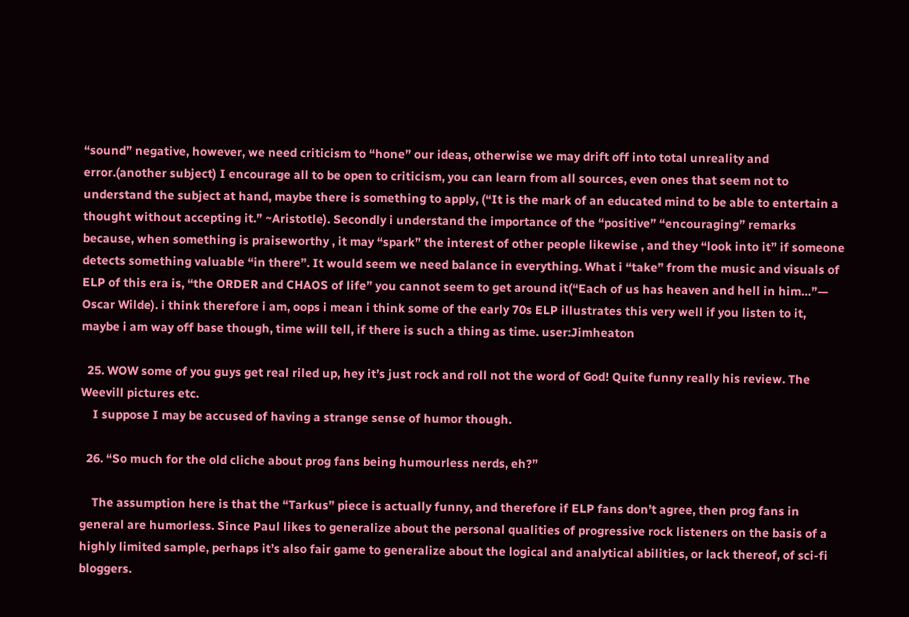“sound” negative, however, we need criticism to “hone” our ideas, otherwise we may drift off into total unreality and error.(another subject) I encourage all to be open to criticism, you can learn from all sources, even ones that seem not to understand the subject at hand, maybe there is something to apply, (“It is the mark of an educated mind to be able to entertain a thought without accepting it.” ~Aristotle). Secondly i understand the importance of the “positive” “encouraging” remarks because, when something is praiseworthy , it may “spark” the interest of other people likewise , and they “look into it” if someone detects something valuable “in there”. It would seem we need balance in everything. What i “take” from the music and visuals of ELP of this era is, “the ORDER and CHAOS of life” you cannot seem to get around it(“Each of us has heaven and hell in him…”— Oscar Wilde). i think therefore i am, oops i mean i think some of the early 70s ELP illustrates this very well if you listen to it, maybe i am way off base though, time will tell, if there is such a thing as time. user:Jimheaton

  25. WOW some of you guys get real riled up, hey it’s just rock and roll not the word of God! Quite funny really his review. The Weevill pictures etc.
    I suppose I may be accused of having a strange sense of humor though.

  26. “So much for the old cliche about prog fans being humourless nerds, eh?”

    The assumption here is that the “Tarkus” piece is actually funny, and therefore if ELP fans don’t agree, then prog fans in general are humorless. Since Paul likes to generalize about the personal qualities of progressive rock listeners on the basis of a highly limited sample, perhaps it’s also fair game to generalize about the logical and analytical abilities, or lack thereof, of sci-fi bloggers.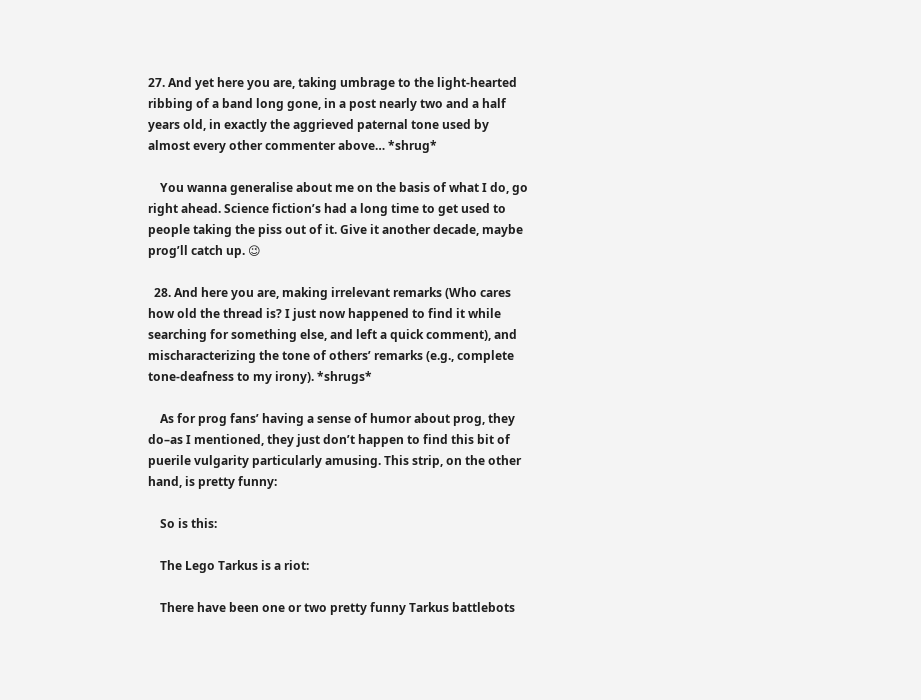27. And yet here you are, taking umbrage to the light-hearted ribbing of a band long gone, in a post nearly two and a half years old, in exactly the aggrieved paternal tone used by almost every other commenter above… *shrug*

    You wanna generalise about me on the basis of what I do, go right ahead. Science fiction’s had a long time to get used to people taking the piss out of it. Give it another decade, maybe prog’ll catch up. 😉

  28. And here you are, making irrelevant remarks (Who cares how old the thread is? I just now happened to find it while searching for something else, and left a quick comment), and mischaracterizing the tone of others’ remarks (e.g., complete tone-deafness to my irony). *shrugs*

    As for prog fans’ having a sense of humor about prog, they do–as I mentioned, they just don’t happen to find this bit of puerile vulgarity particularly amusing. This strip, on the other hand, is pretty funny:

    So is this:

    The Lego Tarkus is a riot:

    There have been one or two pretty funny Tarkus battlebots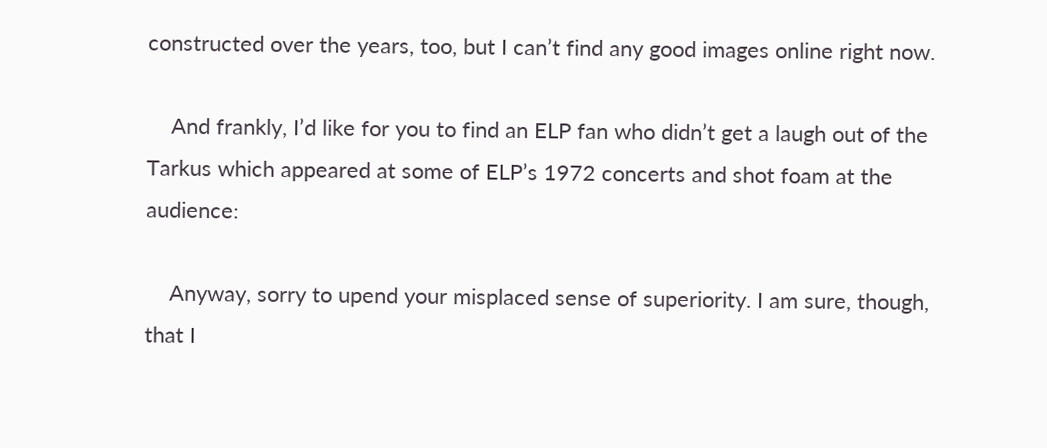constructed over the years, too, but I can’t find any good images online right now.

    And frankly, I’d like for you to find an ELP fan who didn’t get a laugh out of the Tarkus which appeared at some of ELP’s 1972 concerts and shot foam at the audience:

    Anyway, sorry to upend your misplaced sense of superiority. I am sure, though, that I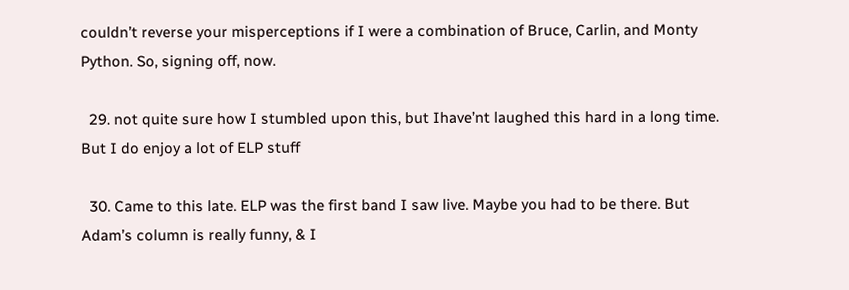couldn’t reverse your misperceptions if I were a combination of Bruce, Carlin, and Monty Python. So, signing off, now.

  29. not quite sure how I stumbled upon this, but Ihave’nt laughed this hard in a long time. But I do enjoy a lot of ELP stuff

  30. Came to this late. ELP was the first band I saw live. Maybe you had to be there. But Adam’s column is really funny, & I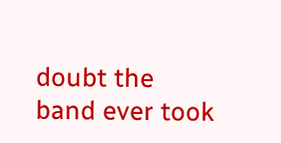doubt the band ever took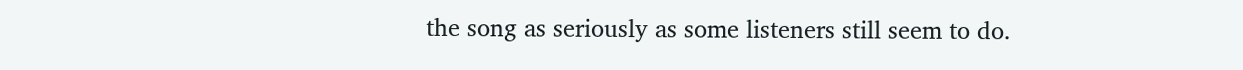the song as seriously as some listeners still seem to do.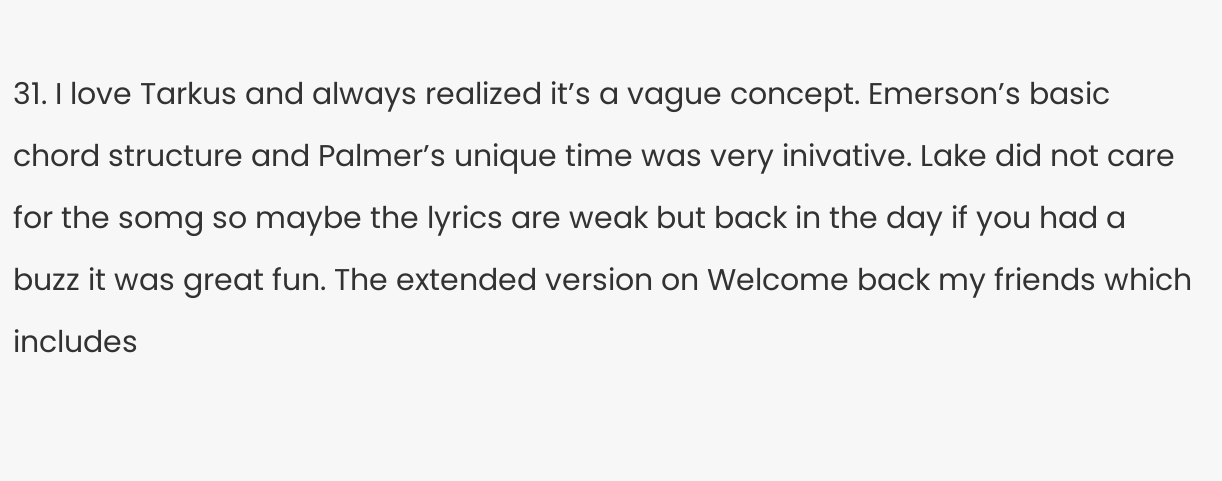31. I love Tarkus and always realized it’s a vague concept. Emerson’s basic chord structure and Palmer’s unique time was very inivative. Lake did not care for the somg so maybe the lyrics are weak but back in the day if you had a buzz it was great fun. The extended version on Welcome back my friends which includes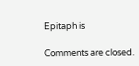Epitaph is

Comments are closed.